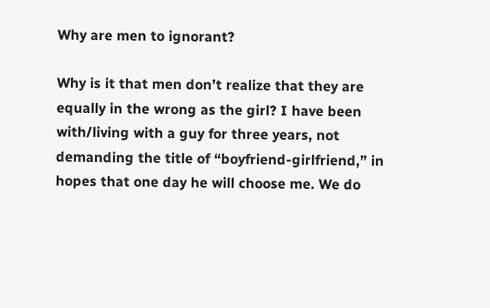Why are men to ignorant?

Why is it that men don’t realize that they are equally in the wrong as the girl? I have been with/living with a guy for three years, not demanding the title of “boyfriend-girlfriend,” in hopes that one day he will choose me. We do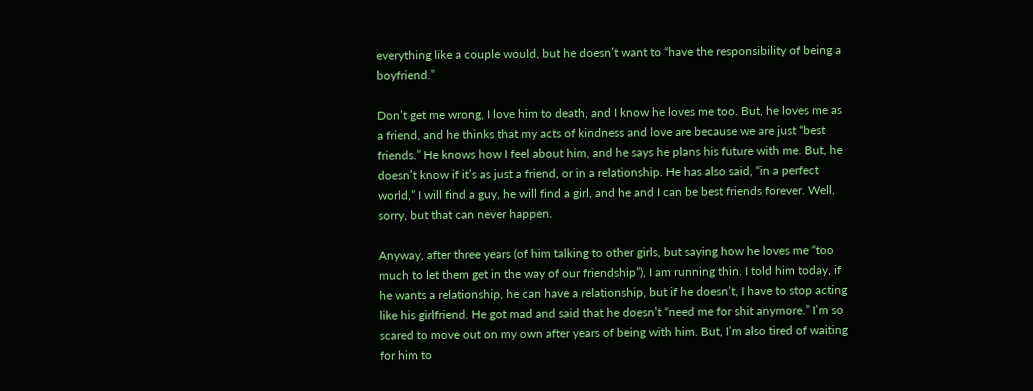everything like a couple would, but he doesn’t want to “have the responsibility of being a boyfriend.”

Don’t get me wrong, I love him to death, and I know he loves me too. But, he loves me as a friend, and he thinks that my acts of kindness and love are because we are just “best friends.” He knows how I feel about him, and he says he plans his future with me. But, he doesn’t know if it’s as just a friend, or in a relationship. He has also said, “in a perfect world,” I will find a guy, he will find a girl, and he and I can be best friends forever. Well, sorry, but that can never happen.

Anyway, after three years (of him talking to other girls, but saying how he loves me “too much to let them get in the way of our friendship”), I am running thin. I told him today, if he wants a relationship, he can have a relationship, but if he doesn’t, I have to stop acting like his girlfriend. He got mad and said that he doesn’t “need me for shit anymore.” I’m so scared to move out on my own after years of being with him. But, I’m also tired of waiting for him to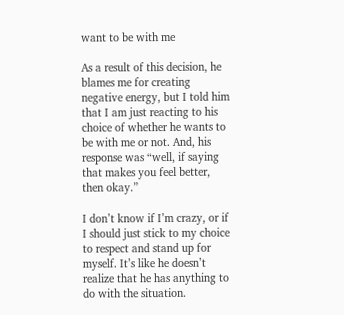want to be with me

As a result of this decision, he blames me for creating negative energy, but I told him that I am just reacting to his choice of whether he wants to be with me or not. And, his response was “well, if saying that makes you feel better, then okay.”

I don’t know if I’m crazy, or if I should just stick to my choice to respect and stand up for myself. It’s like he doesn’t realize that he has anything to do with the situation.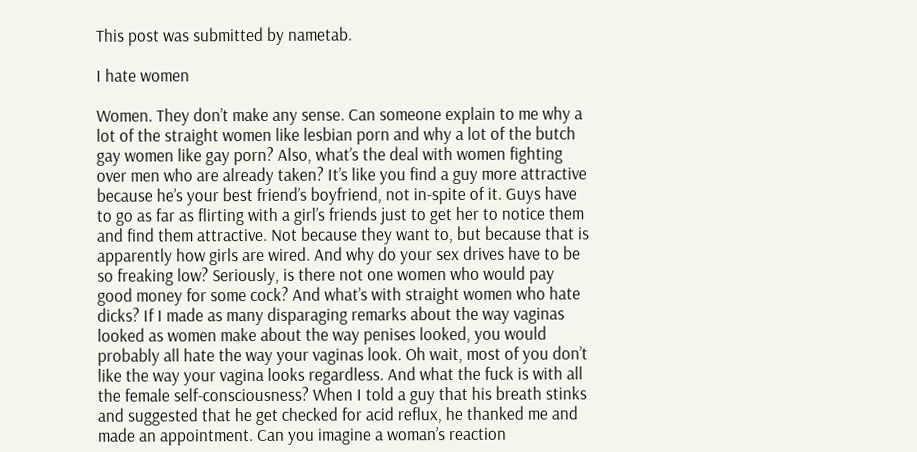This post was submitted by nametab.

I hate women

Women. They don’t make any sense. Can someone explain to me why a lot of the straight women like lesbian porn and why a lot of the butch gay women like gay porn? Also, what’s the deal with women fighting over men who are already taken? It’s like you find a guy more attractive because he’s your best friend’s boyfriend, not in-spite of it. Guys have to go as far as flirting with a girl’s friends just to get her to notice them and find them attractive. Not because they want to, but because that is apparently how girls are wired. And why do your sex drives have to be so freaking low? Seriously, is there not one women who would pay good money for some cock? And what’s with straight women who hate dicks? If I made as many disparaging remarks about the way vaginas looked as women make about the way penises looked, you would probably all hate the way your vaginas look. Oh wait, most of you don’t like the way your vagina looks regardless. And what the fuck is with all the female self-consciousness? When I told a guy that his breath stinks and suggested that he get checked for acid reflux, he thanked me and made an appointment. Can you imagine a woman’s reaction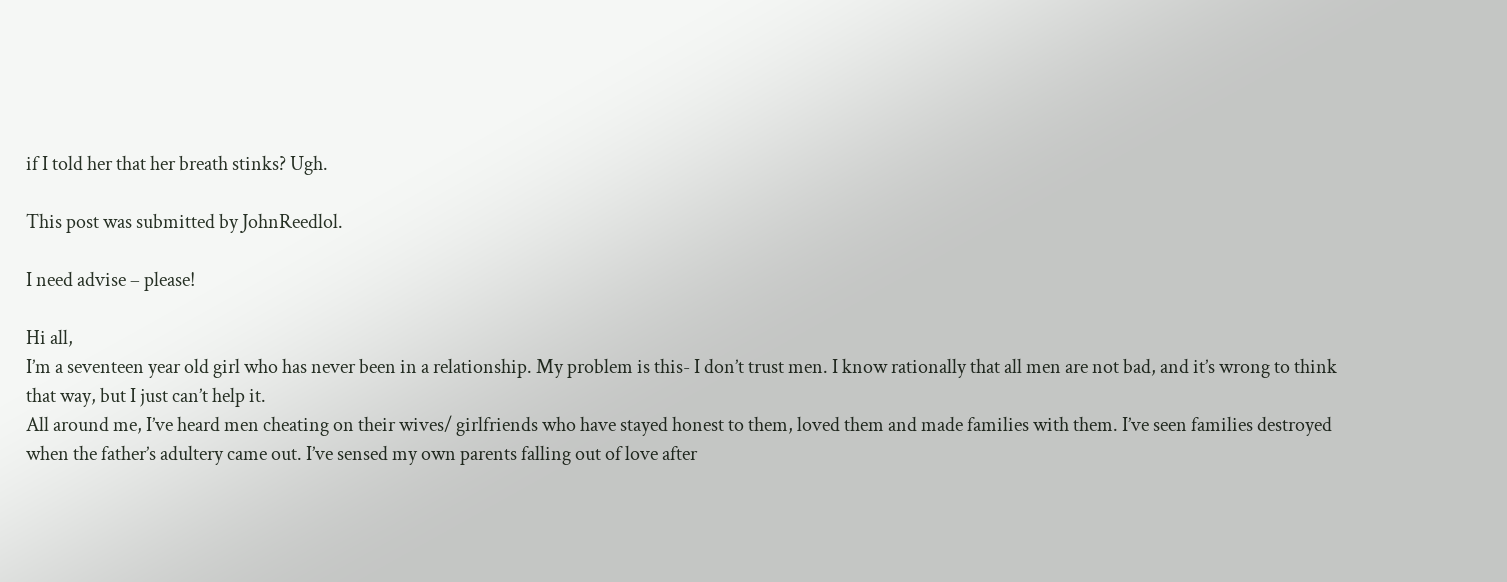if I told her that her breath stinks? Ugh.

This post was submitted by JohnReedlol.

I need advise – please!

Hi all,
I’m a seventeen year old girl who has never been in a relationship. My problem is this- I don’t trust men. I know rationally that all men are not bad, and it’s wrong to think that way, but I just can’t help it.
All around me, I’ve heard men cheating on their wives/ girlfriends who have stayed honest to them, loved them and made families with them. I’ve seen families destroyed when the father’s adultery came out. I’ve sensed my own parents falling out of love after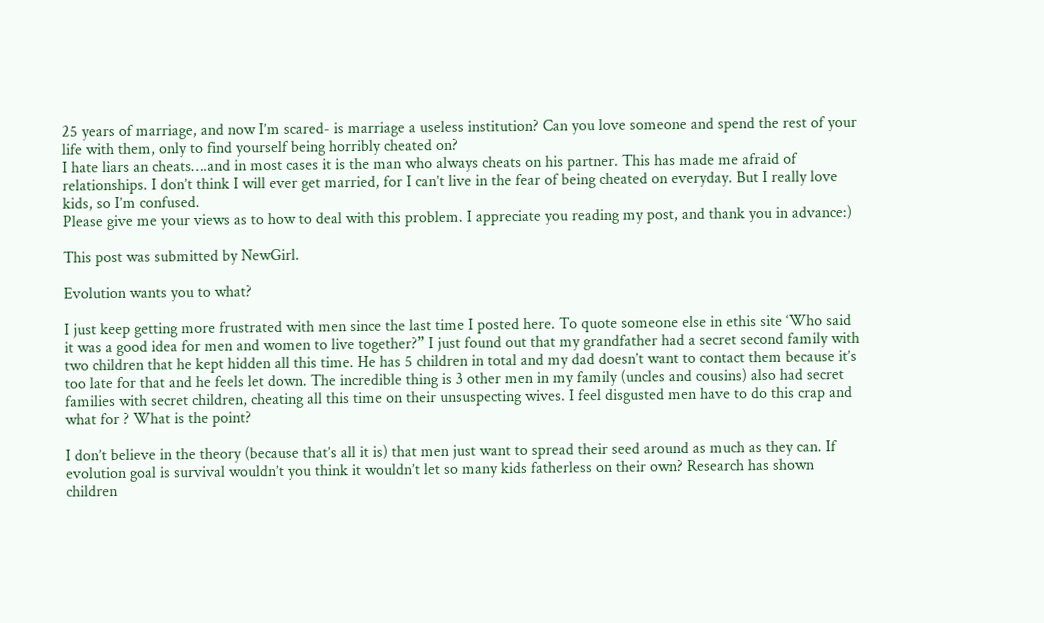25 years of marriage, and now I’m scared- is marriage a useless institution? Can you love someone and spend the rest of your life with them, only to find yourself being horribly cheated on?
I hate liars an cheats….and in most cases it is the man who always cheats on his partner. This has made me afraid of relationships. I don’t think I will ever get married, for I can’t live in the fear of being cheated on everyday. But I really love kids, so I’m confused.
Please give me your views as to how to deal with this problem. I appreciate you reading my post, and thank you in advance:)

This post was submitted by NewGirl.

Evolution wants you to what?

I just keep getting more frustrated with men since the last time I posted here. To quote someone else in ethis site ‘Who said it was a good idea for men and women to live together?” I just found out that my grandfather had a secret second family with two children that he kept hidden all this time. He has 5 children in total and my dad doesn’t want to contact them because it’s too late for that and he feels let down. The incredible thing is 3 other men in my family (uncles and cousins) also had secret families with secret children, cheating all this time on their unsuspecting wives. I feel disgusted men have to do this crap and what for ? What is the point?

I don’t believe in the theory (because that’s all it is) that men just want to spread their seed around as much as they can. If evolution goal is survival wouldn’t you think it wouldn’t let so many kids fatherless on their own? Research has shown children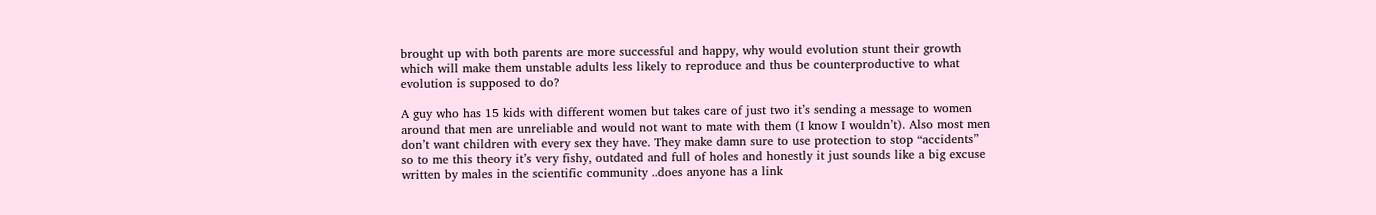brought up with both parents are more successful and happy, why would evolution stunt their growth which will make them unstable adults less likely to reproduce and thus be counterproductive to what evolution is supposed to do?

A guy who has 15 kids with different women but takes care of just two it’s sending a message to women around that men are unreliable and would not want to mate with them (I know I wouldn’t). Also most men don’t want children with every sex they have. They make damn sure to use protection to stop “accidents” so to me this theory it’s very fishy, outdated and full of holes and honestly it just sounds like a big excuse written by males in the scientific community ..does anyone has a link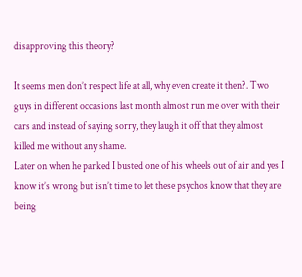disapproving this theory?

It seems men don’t respect life at all, why even create it then?. Two guys in different occasions last month almost run me over with their cars and instead of saying sorry, they laugh it off that they almost killed me without any shame.
Later on when he parked I busted one of his wheels out of air and yes I know it’s wrong but isn’t time to let these psychos know that they are being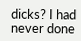dicks? I had never done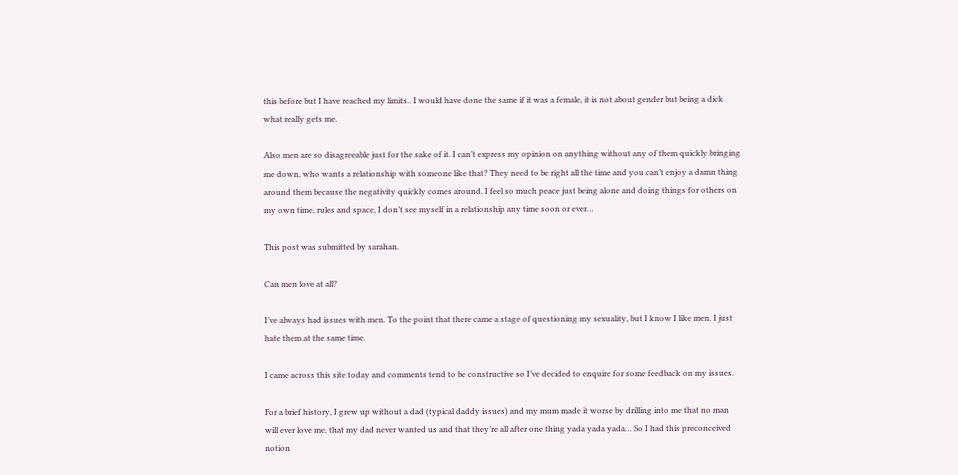this before but I have reached my limits.. I would have done the same if it was a female, it is not about gender but being a dick what really gets me.

Also men are so disagreeable just for the sake of it. I can’t express my opinion on anything without any of them quickly bringing me down, who wants a relationship with someone like that? They need to be right all the time and you can’t enjoy a damn thing around them because the negativity quickly comes around. I feel so much peace just being alone and doing things for others on my own time, rules and space, I don’t see myself in a relationship any time soon or ever…

This post was submitted by sarahan.

Can men love at all?

I’ve always had issues with men. To the point that there came a stage of questioning my sexuality, but I know I like men. I just hate them at the same time.

I came across this site today and comments tend to be constructive so I’ve decided to enquire for some feedback on my issues.

For a brief history, I grew up without a dad (typical daddy issues) and my mum made it worse by drilling into me that no man will ever love me, that my dad never wanted us and that they’re all after one thing yada yada yada… So I had this preconceived notion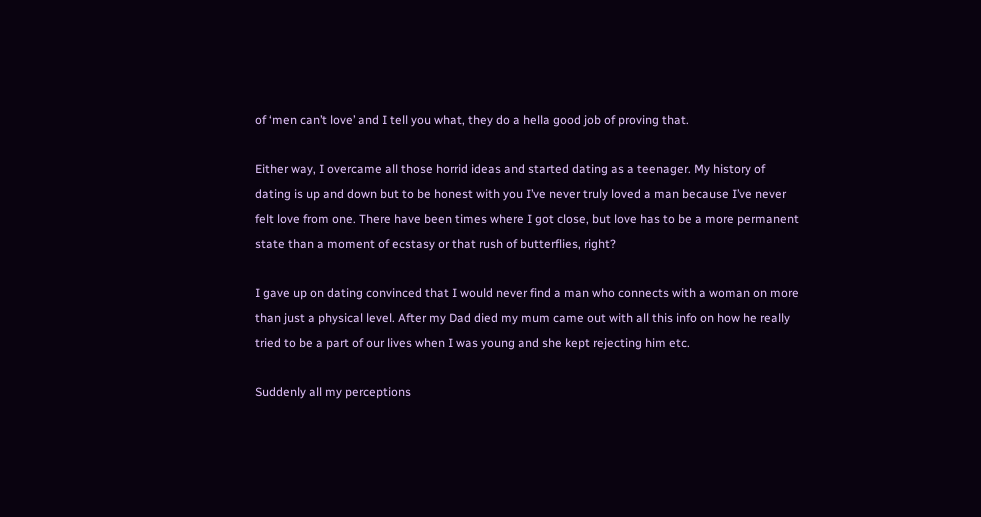of ‘men can’t love’ and I tell you what, they do a hella good job of proving that.

Either way, I overcame all those horrid ideas and started dating as a teenager. My history of dating is up and down but to be honest with you I’ve never truly loved a man because I’ve never felt love from one. There have been times where I got close, but love has to be a more permanent state than a moment of ecstasy or that rush of butterflies, right?

I gave up on dating convinced that I would never find a man who connects with a woman on more than just a physical level. After my Dad died my mum came out with all this info on how he really tried to be a part of our lives when I was young and she kept rejecting him etc.

Suddenly all my perceptions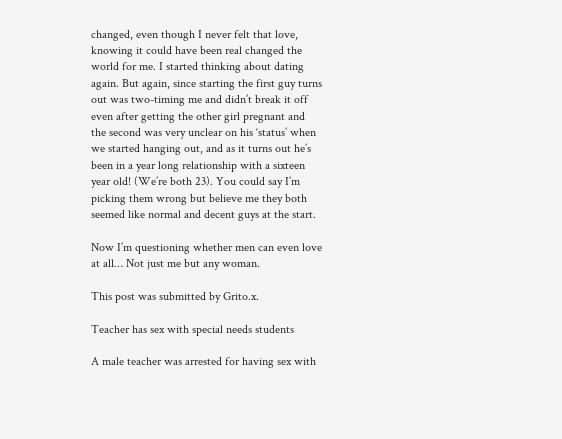changed, even though I never felt that love, knowing it could have been real changed the world for me. I started thinking about dating again. But again, since starting the first guy turns out was two-timing me and didn’t break it off even after getting the other girl pregnant and the second was very unclear on his ‘status’ when we started hanging out, and as it turns out he’s been in a year long relationship with a sixteen year old! (We’re both 23). You could say I’m picking them wrong but believe me they both seemed like normal and decent guys at the start.

Now I’m questioning whether men can even love at all… Not just me but any woman.

This post was submitted by Grito.x.

Teacher has sex with special needs students

A male teacher was arrested for having sex with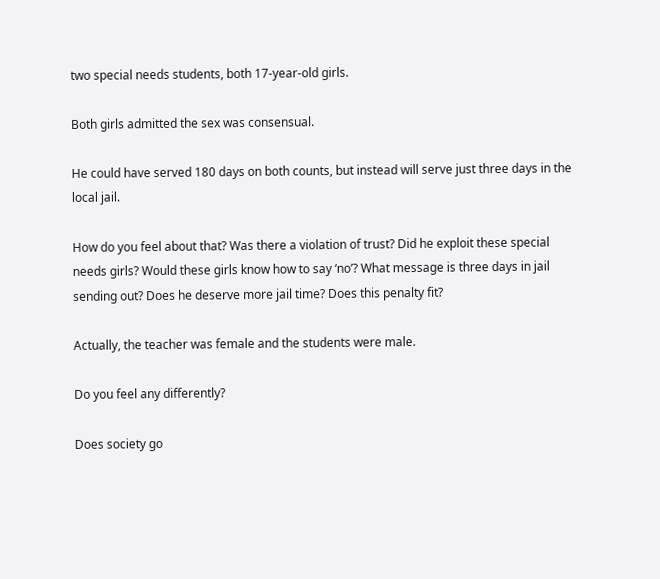two special needs students, both 17-year-old girls.

Both girls admitted the sex was consensual.

He could have served 180 days on both counts, but instead will serve just three days in the local jail.

How do you feel about that? Was there a violation of trust? Did he exploit these special needs girls? Would these girls know how to say ‘no’? What message is three days in jail sending out? Does he deserve more jail time? Does this penalty fit?

Actually, the teacher was female and the students were male.

Do you feel any differently?

Does society go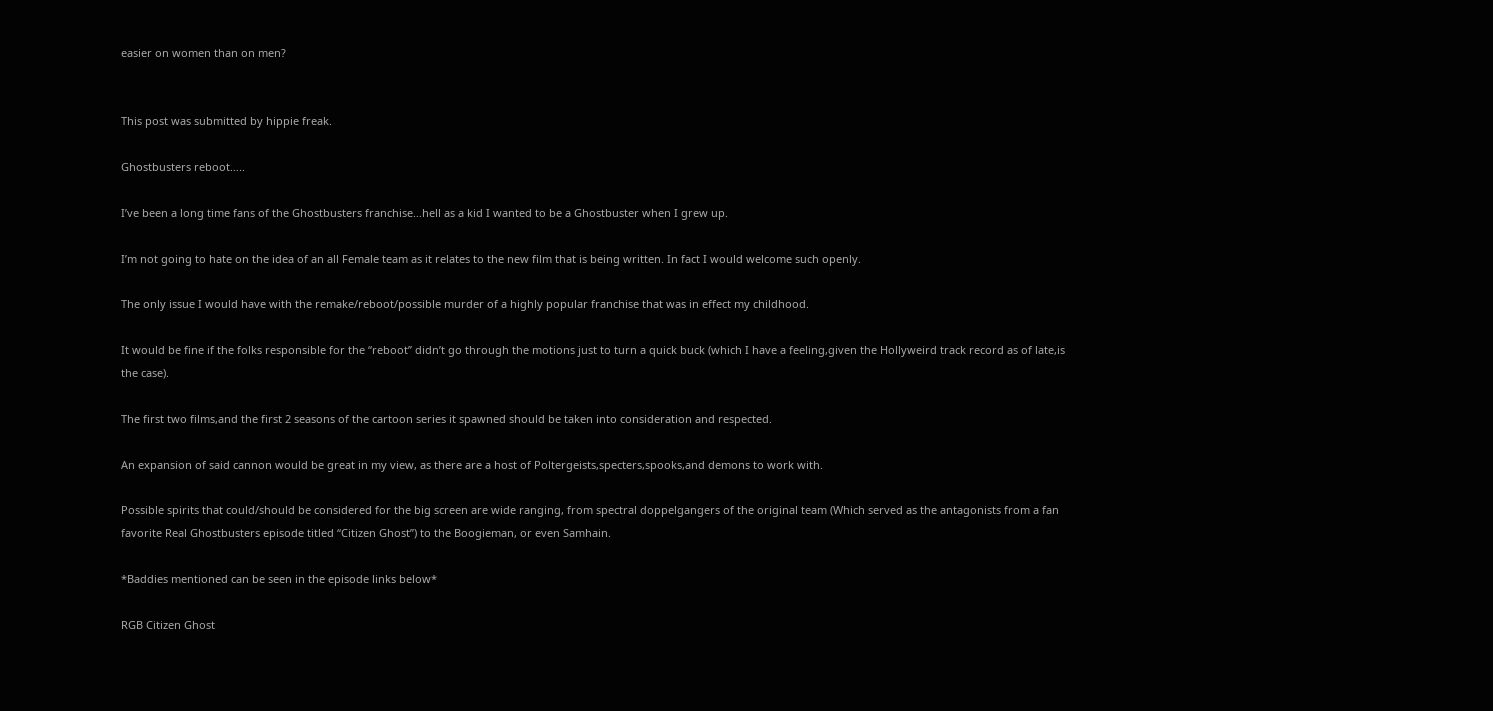easier on women than on men?


This post was submitted by hippie freak.

Ghostbusters reboot…..

I’ve been a long time fans of the Ghostbusters franchise…hell as a kid I wanted to be a Ghostbuster when I grew up.

I’m not going to hate on the idea of an all Female team as it relates to the new film that is being written. In fact I would welcome such openly.

The only issue I would have with the remake/reboot/possible murder of a highly popular franchise that was in effect my childhood.

It would be fine if the folks responsible for the “reboot” didn’t go through the motions just to turn a quick buck (which I have a feeling,given the Hollyweird track record as of late,is the case).

The first two films,and the first 2 seasons of the cartoon series it spawned should be taken into consideration and respected.

An expansion of said cannon would be great in my view, as there are a host of Poltergeists,specters,spooks,and demons to work with.

Possible spirits that could/should be considered for the big screen are wide ranging, from spectral doppelgangers of the original team (Which served as the antagonists from a fan favorite Real Ghostbusters episode titled “Citizen Ghost”) to the Boogieman, or even Samhain.

*Baddies mentioned can be seen in the episode links below*

RGB Citizen Ghost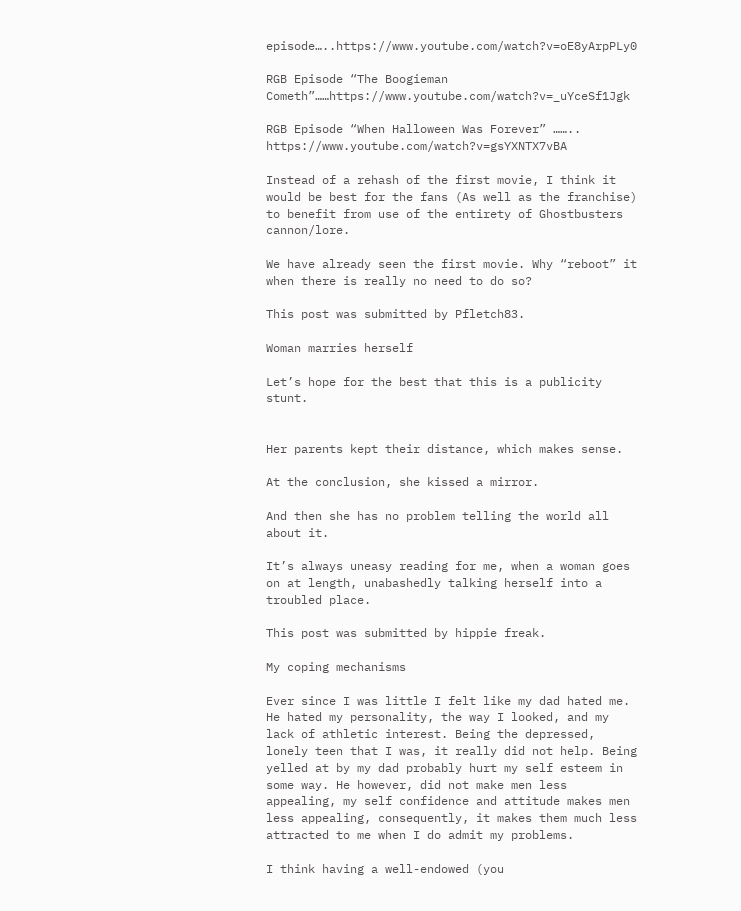episode…..https://www.youtube.com/watch?v=oE8yArpPLy0

RGB Episode “The Boogieman Cometh”……https://www.youtube.com/watch?v=_uYceSf1Jgk

RGB Episode “When Halloween Was Forever” …….. https://www.youtube.com/watch?v=gsYXNTX7vBA

Instead of a rehash of the first movie, I think it would be best for the fans (As well as the franchise) to benefit from use of the entirety of Ghostbusters cannon/lore.

We have already seen the first movie. Why “reboot” it when there is really no need to do so?

This post was submitted by Pfletch83.

Woman marries herself

Let’s hope for the best that this is a publicity stunt.


Her parents kept their distance, which makes sense.

At the conclusion, she kissed a mirror.

And then she has no problem telling the world all about it.

It’s always uneasy reading for me, when a woman goes on at length, unabashedly talking herself into a troubled place.

This post was submitted by hippie freak.

My coping mechanisms

Ever since I was little I felt like my dad hated me. He hated my personality, the way I looked, and my lack of athletic interest. Being the depressed, lonely teen that I was, it really did not help. Being yelled at by my dad probably hurt my self esteem in some way. He however, did not make men less appealing, my self confidence and attitude makes men less appealing, consequently, it makes them much less attracted to me when I do admit my problems.

I think having a well-endowed (you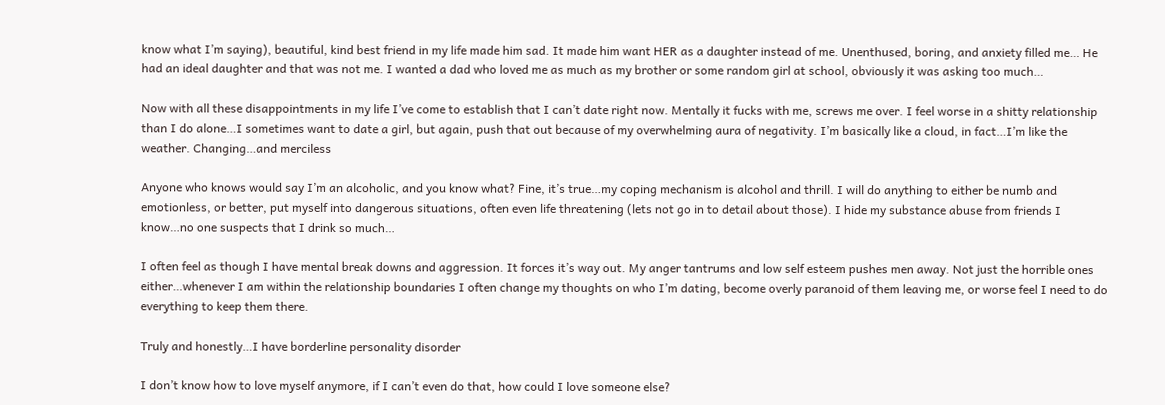know what I’m saying), beautiful, kind best friend in my life made him sad. It made him want HER as a daughter instead of me. Unenthused, boring, and anxiety filled me… He had an ideal daughter and that was not me. I wanted a dad who loved me as much as my brother or some random girl at school, obviously it was asking too much…

Now with all these disappointments in my life I’ve come to establish that I can’t date right now. Mentally it fucks with me, screws me over. I feel worse in a shitty relationship than I do alone…I sometimes want to date a girl, but again, push that out because of my overwhelming aura of negativity. I’m basically like a cloud, in fact…I’m like the weather. Changing…and merciless

Anyone who knows would say I’m an alcoholic, and you know what? Fine, it’s true…my coping mechanism is alcohol and thrill. I will do anything to either be numb and emotionless, or better, put myself into dangerous situations, often even life threatening (lets not go in to detail about those). I hide my substance abuse from friends I know…no one suspects that I drink so much…

I often feel as though I have mental break downs and aggression. It forces it’s way out. My anger tantrums and low self esteem pushes men away. Not just the horrible ones either…whenever I am within the relationship boundaries I often change my thoughts on who I’m dating, become overly paranoid of them leaving me, or worse feel I need to do everything to keep them there.

Truly and honestly…I have borderline personality disorder

I don’t know how to love myself anymore, if I can’t even do that, how could I love someone else?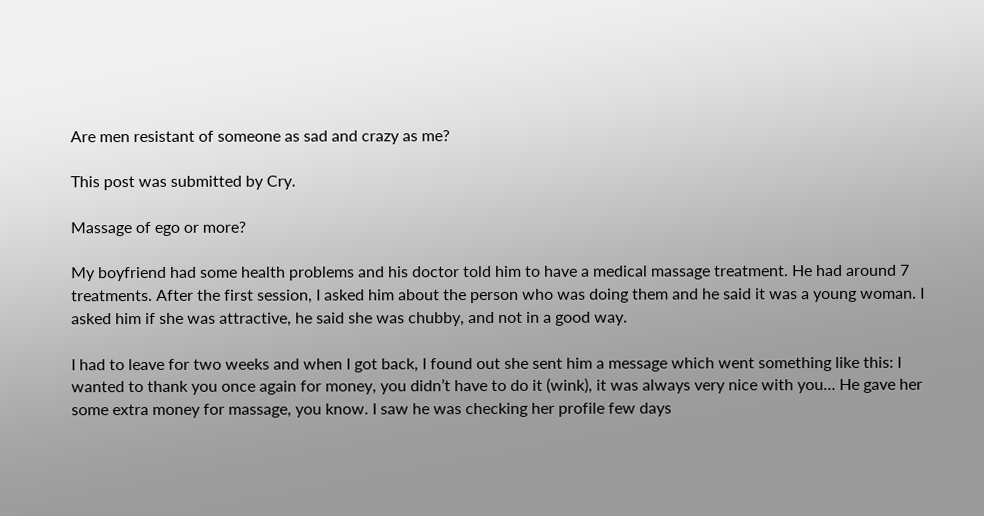Are men resistant of someone as sad and crazy as me?

This post was submitted by Cry.

Massage of ego or more?

My boyfriend had some health problems and his doctor told him to have a medical massage treatment. He had around 7 treatments. After the first session, I asked him about the person who was doing them and he said it was a young woman. I asked him if she was attractive, he said she was chubby, and not in a good way.

I had to leave for two weeks and when I got back, I found out she sent him a message which went something like this: I wanted to thank you once again for money, you didn’t have to do it (wink), it was always very nice with you… He gave her some extra money for massage, you know. I saw he was checking her profile few days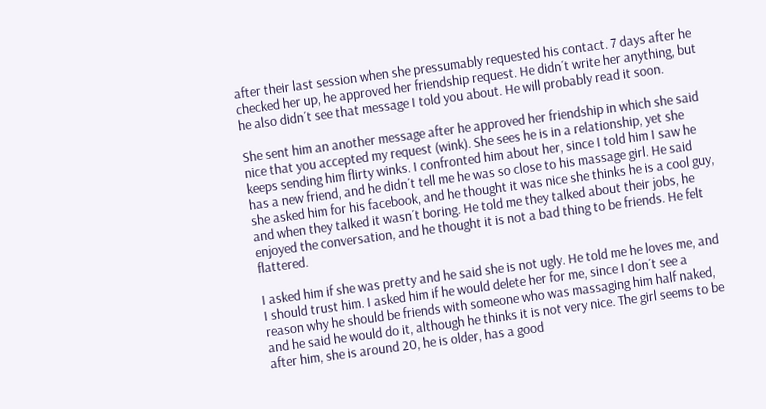after their last session when she pressumably requested his contact. 7 days after he checked her up, he approved her friendship request. He didn´t write her anything, but he also didn´t see that message I told you about. He will probably read it soon.

She sent him an another message after he approved her friendship in which she said nice that you accepted my request (wink). She sees he is in a relationship, yet she keeps sending him flirty winks. I confronted him about her, since I told him I saw he has a new friend, and he didn´t tell me he was so close to his massage girl. He said she asked him for his facebook, and he thought it was nice she thinks he is a cool guy, and when they talked it wasn´t boring. He told me they talked about their jobs, he enjoyed the conversation, and he thought it is not a bad thing to be friends. He felt flattered.

I asked him if she was pretty and he said she is not ugly. He told me he loves me, and I should trust him. I asked him if he would delete her for me, since I don´t see a reason why he should be friends with someone who was massaging him half naked, and he said he would do it, although he thinks it is not very nice. The girl seems to be after him, she is around 20, he is older, has a good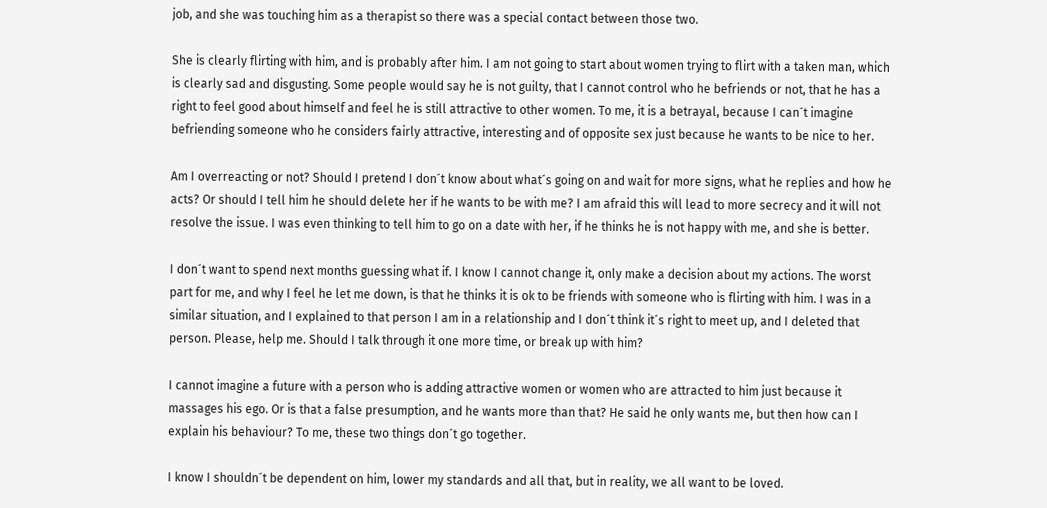job, and she was touching him as a therapist so there was a special contact between those two.

She is clearly flirting with him, and is probably after him. I am not going to start about women trying to flirt with a taken man, which is clearly sad and disgusting. Some people would say he is not guilty, that I cannot control who he befriends or not, that he has a right to feel good about himself and feel he is still attractive to other women. To me, it is a betrayal, because I can´t imagine befriending someone who he considers fairly attractive, interesting and of opposite sex just because he wants to be nice to her.

Am I overreacting or not? Should I pretend I don´t know about what´s going on and wait for more signs, what he replies and how he acts? Or should I tell him he should delete her if he wants to be with me? I am afraid this will lead to more secrecy and it will not resolve the issue. I was even thinking to tell him to go on a date with her, if he thinks he is not happy with me, and she is better.

I don´t want to spend next months guessing what if. I know I cannot change it, only make a decision about my actions. The worst part for me, and why I feel he let me down, is that he thinks it is ok to be friends with someone who is flirting with him. I was in a similar situation, and I explained to that person I am in a relationship and I don´t think it´s right to meet up, and I deleted that person. Please, help me. Should I talk through it one more time, or break up with him?

I cannot imagine a future with a person who is adding attractive women or women who are attracted to him just because it massages his ego. Or is that a false presumption, and he wants more than that? He said he only wants me, but then how can I explain his behaviour? To me, these two things don´t go together.

I know I shouldn´t be dependent on him, lower my standards and all that, but in reality, we all want to be loved.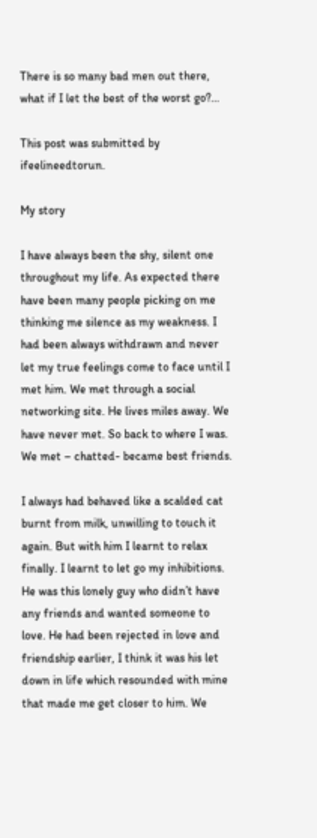There is so many bad men out there, what if I let the best of the worst go?…

This post was submitted by ifeelineedtorun.

My story

I have always been the shy, silent one throughout my life. As expected there have been many people picking on me thinking me silence as my weakness. I had been always withdrawn and never let my true feelings come to face until I met him. We met through a social networking site. He lives miles away. We have never met. So back to where I was. We met – chatted- became best friends.

I always had behaved like a scalded cat burnt from milk, unwilling to touch it again. But with him I learnt to relax finally. I learnt to let go my inhibitions. He was this lonely guy who didn’t have any friends and wanted someone to love. He had been rejected in love and friendship earlier, I think it was his let down in life which resounded with mine that made me get closer to him. We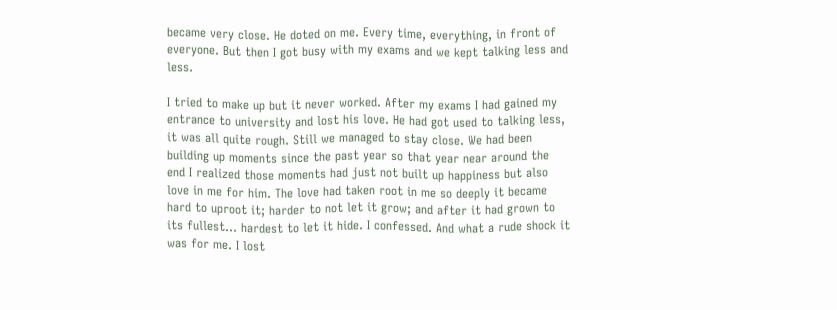became very close. He doted on me. Every time, everything, in front of everyone. But then I got busy with my exams and we kept talking less and less.

I tried to make up but it never worked. After my exams I had gained my entrance to university and lost his love. He had got used to talking less, it was all quite rough. Still we managed to stay close. We had been building up moments since the past year so that year near around the end I realized those moments had just not built up happiness but also love in me for him. The love had taken root in me so deeply it became hard to uproot it; harder to not let it grow; and after it had grown to its fullest… hardest to let it hide. I confessed. And what a rude shock it was for me. I lost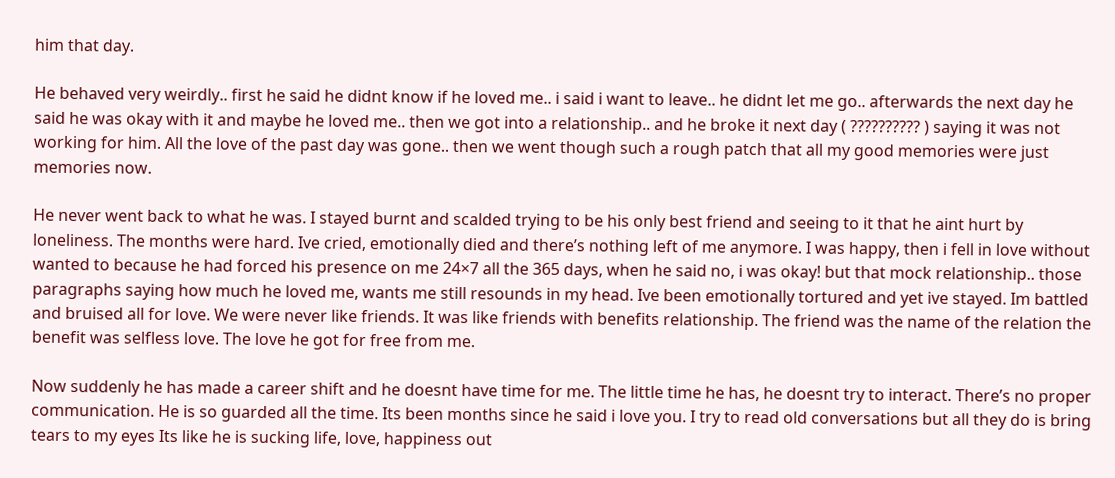him that day.

He behaved very weirdly.. first he said he didnt know if he loved me.. i said i want to leave.. he didnt let me go.. afterwards the next day he said he was okay with it and maybe he loved me.. then we got into a relationship.. and he broke it next day ( ?????????? ) saying it was not working for him. All the love of the past day was gone.. then we went though such a rough patch that all my good memories were just memories now.

He never went back to what he was. I stayed burnt and scalded trying to be his only best friend and seeing to it that he aint hurt by loneliness. The months were hard. Ive cried, emotionally died and there’s nothing left of me anymore. I was happy, then i fell in love without wanted to because he had forced his presence on me 24×7 all the 365 days, when he said no, i was okay! but that mock relationship.. those paragraphs saying how much he loved me, wants me still resounds in my head. Ive been emotionally tortured and yet ive stayed. Im battled and bruised all for love. We were never like friends. It was like friends with benefits relationship. The friend was the name of the relation the benefit was selfless love. The love he got for free from me.

Now suddenly he has made a career shift and he doesnt have time for me. The little time he has, he doesnt try to interact. There’s no proper communication. He is so guarded all the time. Its been months since he said i love you. I try to read old conversations but all they do is bring tears to my eyes Its like he is sucking life, love, happiness out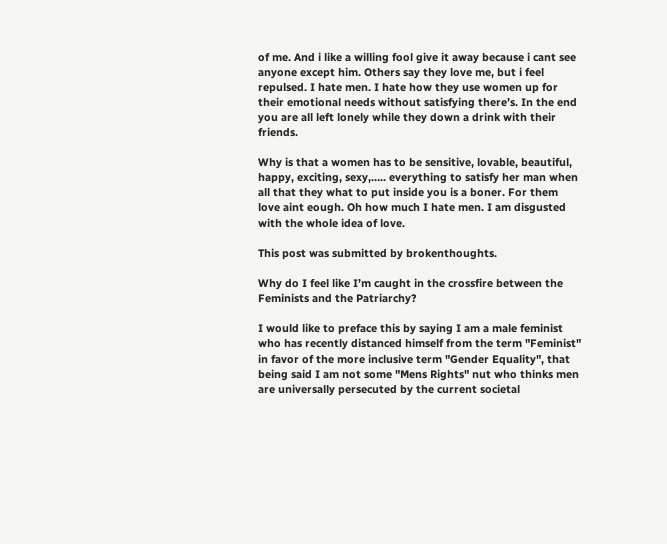of me. And i like a willing fool give it away because i cant see anyone except him. Others say they love me, but i feel repulsed. I hate men. I hate how they use women up for their emotional needs without satisfying there’s. In the end you are all left lonely while they down a drink with their friends.

Why is that a women has to be sensitive, lovable, beautiful, happy, exciting, sexy,….. everything to satisfy her man when all that they what to put inside you is a boner. For them love aint eough. Oh how much I hate men. I am disgusted with the whole idea of love.

This post was submitted by brokenthoughts.

Why do I feel like I’m caught in the crossfire between the Feminists and the Patriarchy?

I would like to preface this by saying I am a male feminist who has recently distanced himself from the term "Feminist" in favor of the more inclusive term "Gender Equality", that being said I am not some "Mens Rights" nut who thinks men are universally persecuted by the current societal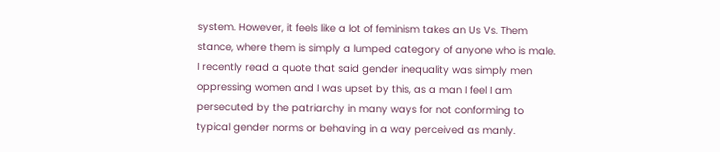system. However, it feels like a lot of feminism takes an Us Vs. Them stance, where them is simply a lumped category of anyone who is male. I recently read a quote that said gender inequality was simply men oppressing women and I was upset by this, as a man I feel I am persecuted by the patriarchy in many ways for not conforming to typical gender norms or behaving in a way perceived as manly.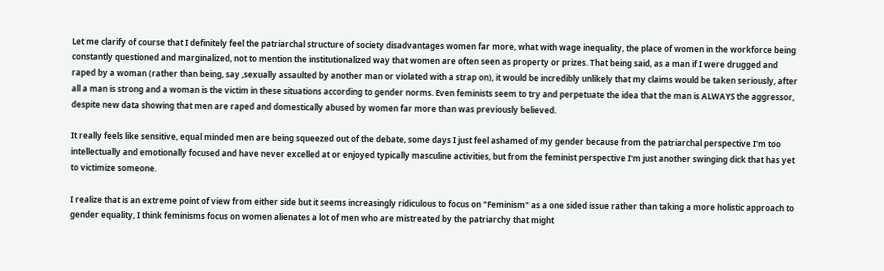Let me clarify of course that I definitely feel the patriarchal structure of society disadvantages women far more, what with wage inequality, the place of women in the workforce being constantly questioned and marginalized, not to mention the institutionalized way that women are often seen as property or prizes. That being said, as a man if I were drugged and raped by a woman (rather than being, say ,sexually assaulted by another man or violated with a strap on), it would be incredibly unlikely that my claims would be taken seriously, after all a man is strong and a woman is the victim in these situations according to gender norms. Even feminists seem to try and perpetuate the idea that the man is ALWAYS the aggressor, despite new data showing that men are raped and domestically abused by women far more than was previously believed.

It really feels like sensitive, equal minded men are being squeezed out of the debate, some days I just feel ashamed of my gender because from the patriarchal perspective I'm too intellectually and emotionally focused and have never excelled at or enjoyed typically masculine activities, but from the feminist perspective I'm just another swinging dick that has yet to victimize someone.

I realize that is an extreme point of view from either side but it seems increasingly ridiculous to focus on "Feminism" as a one sided issue rather than taking a more holistic approach to gender equality, I think feminisms focus on women alienates a lot of men who are mistreated by the patriarchy that might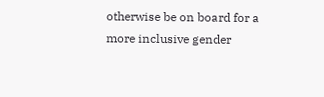otherwise be on board for a more inclusive gender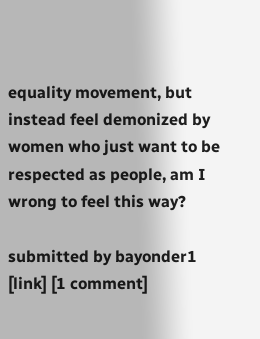equality movement, but instead feel demonized by women who just want to be respected as people, am I wrong to feel this way?

submitted by bayonder1
[link] [1 comment]